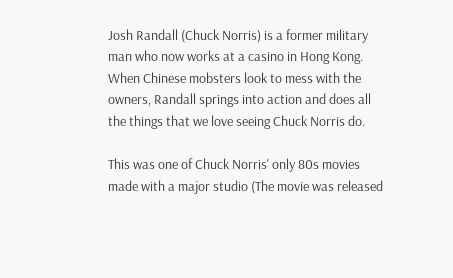Josh Randall (Chuck Norris) is a former military man who now works at a casino in Hong Kong. When Chinese mobsters look to mess with the owners, Randall springs into action and does all the things that we love seeing Chuck Norris do.

This was one of Chuck Norris' only 80s movies made with a major studio (The movie was released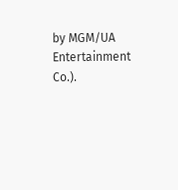by MGM/UA Entertainment Co.).